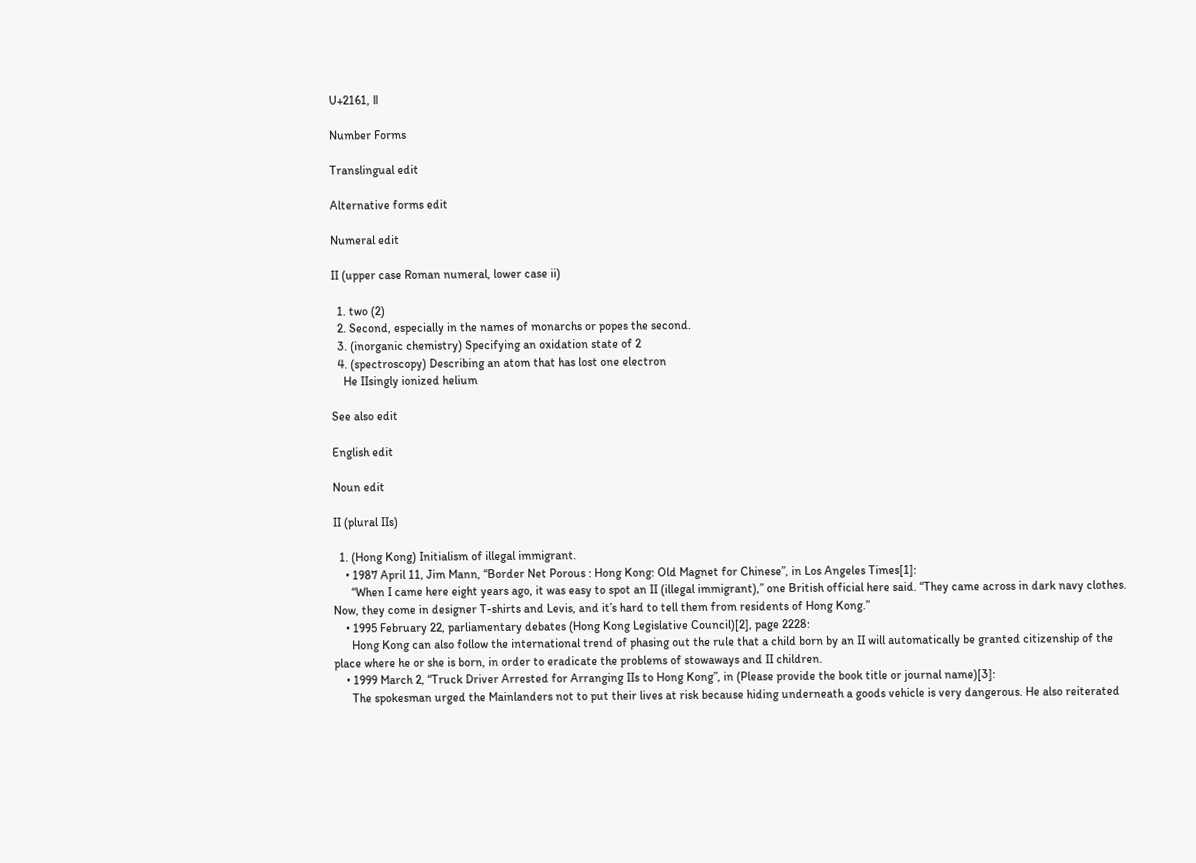U+2161, Ⅱ

Number Forms

Translingual edit

Alternative forms edit

Numeral edit

II (upper case Roman numeral, lower case ii)

  1. two (2)
  2. Second, especially in the names of monarchs or popes the second.
  3. (inorganic chemistry) Specifying an oxidation state of 2
  4. (spectroscopy) Describing an atom that has lost one electron
    He IIsingly ionized helium

See also edit

English edit

Noun edit

II (plural IIs)

  1. (Hong Kong) Initialism of illegal immigrant.
    • 1987 April 11, Jim Mann, “Border Net Porous : Hong Kong: Old Magnet for Chinese”, in Los Angeles Times[1]:
      “When I came here eight years ago, it was easy to spot an II (illegal immigrant),” one British official here said. “They came across in dark navy clothes. Now, they come in designer T-shirts and Levis, and it’s hard to tell them from residents of Hong Kong.”
    • 1995 February 22, parliamentary debates (Hong Kong Legislative Council)[2], page 2228:
      Hong Kong can also follow the international trend of phasing out the rule that a child born by an II will automatically be granted citizenship of the place where he or she is born, in order to eradicate the problems of stowaways and II children.
    • 1999 March 2, “Truck Driver Arrested for Arranging IIs to Hong Kong”, in (Please provide the book title or journal name)[3]:
      The spokesman urged the Mainlanders not to put their lives at risk because hiding underneath a goods vehicle is very dangerous. He also reiterated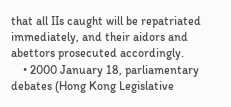that all IIs caught will be repatriated immediately, and their aidors and abettors prosecuted accordingly.
    • 2000 January 18, parliamentary debates (Hong Kong Legislative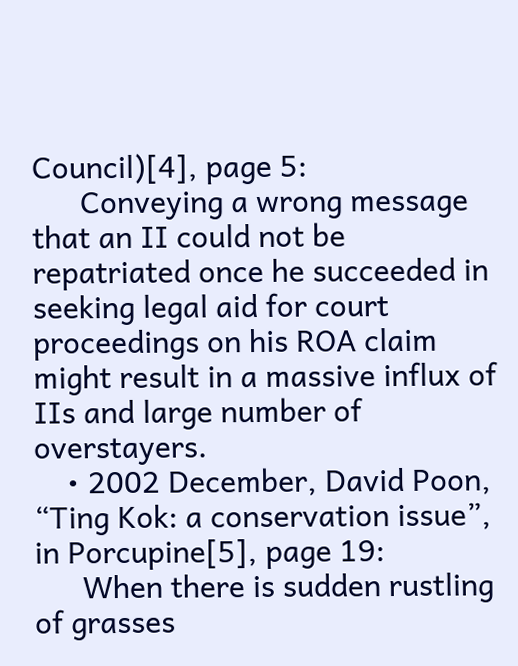Council)[4], page 5:
      Conveying a wrong message that an II could not be repatriated once he succeeded in seeking legal aid for court proceedings on his ROA claim might result in a massive influx of IIs and large number of overstayers.
    • 2002 December, David Poon, “Ting Kok: a conservation issue”, in Porcupine[5], page 19:
      When there is sudden rustling of grasses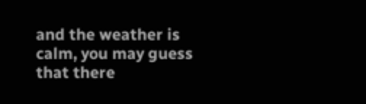and the weather is calm, you may guess that there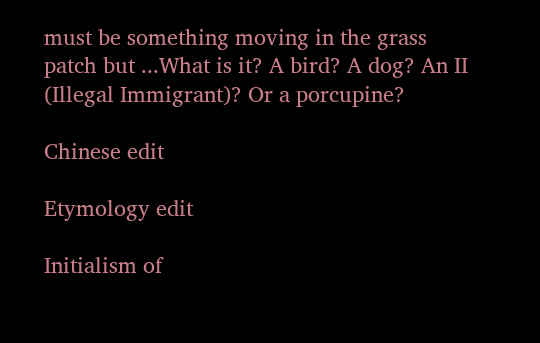must be something moving in the grass patch but ...What is it? A bird? A dog? An II (Illegal Immigrant)? Or a porcupine?

Chinese edit

Etymology edit

Initialism of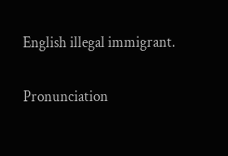English illegal immigrant.

Pronunciation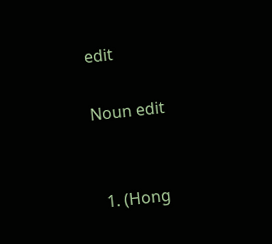edit

Noun edit


  1. (Hong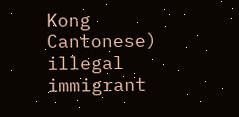Kong Cantonese) illegal immigrant